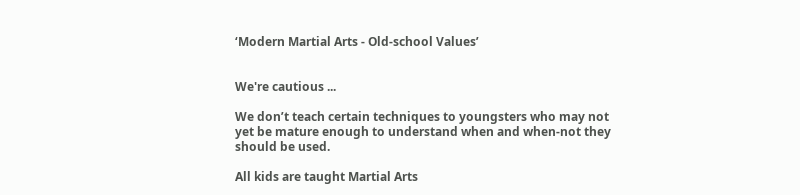‘Modern Martial Arts - Old-school Values’


We're cautious ...

We don’t teach certain techniques to youngsters who may not yet be mature enough to understand when and when-not they should be used.

All kids are taught Martial Arts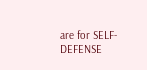are for SELF-DEFENSE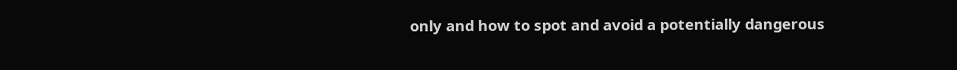only and how to spot and avoid a potentially dangerous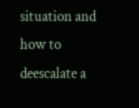situation and how to deescalate a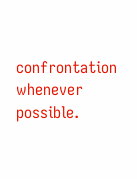confrontation whenever possible.